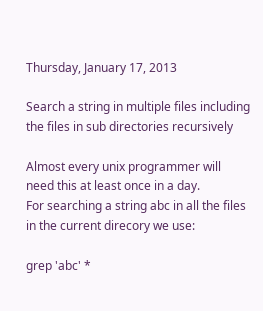Thursday, January 17, 2013

Search a string in multiple files including the files in sub directories recursively

Almost every unix programmer will need this at least once in a day.
For searching a string abc in all the files in the current direcory we use:

grep 'abc' *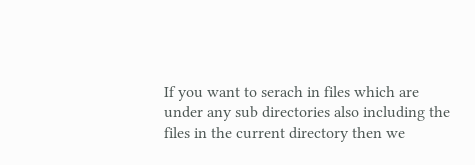If you want to serach in files which are under any sub directories also including the files in the current directory then we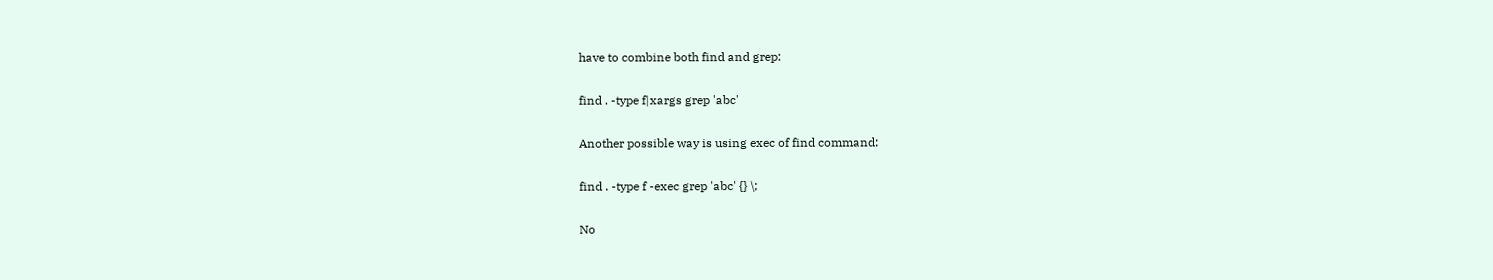have to combine both find and grep:

find . -type f|xargs grep 'abc'

Another possible way is using exec of find command:

find . -type f -exec grep 'abc' {} \;

No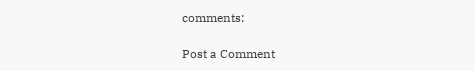comments:

Post a Comment